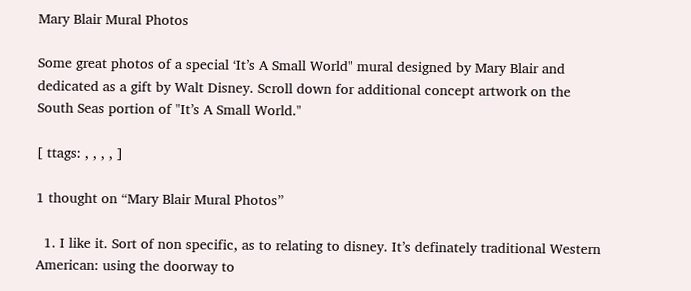Mary Blair Mural Photos

Some great photos of a special ‘It’s A Small World" mural designed by Mary Blair and dedicated as a gift by Walt Disney. Scroll down for additional concept artwork on the South Seas portion of "It’s A Small World."

[ ttags: , , , , ]

1 thought on “Mary Blair Mural Photos”

  1. I like it. Sort of non specific, as to relating to disney. It’s definately traditional Western American: using the doorway to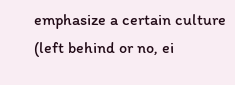emphasize a certain culture (left behind or no, ei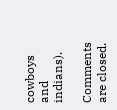cowboys and indians).

Comments are closed.